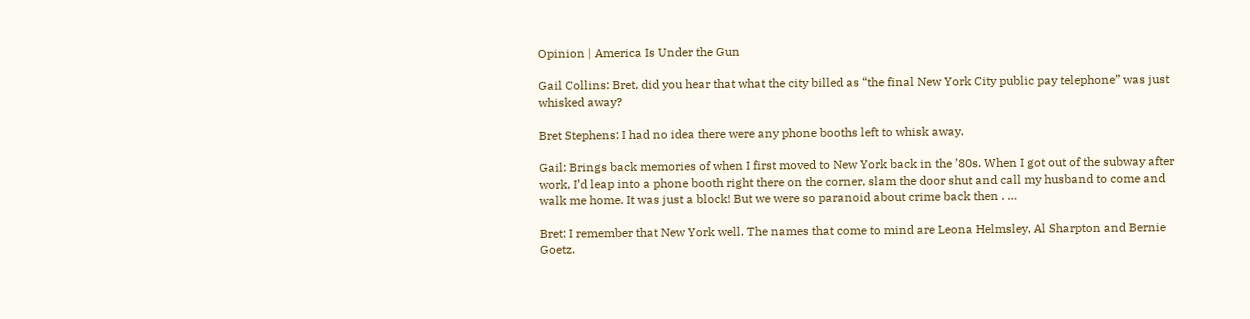Opinion | America Is Under the Gun

Gail Collins: Bret, did you hear that what the city billed as “the final New York City public pay telephone” was just whisked away?

Bret Stephens: I had no idea there were any phone booths left to whisk away.

Gail: Brings back memories of when I first moved to New York back in the ’80s. When I got out of the subway after work, I’d leap into a phone booth right there on the corner, slam the door shut and call my husband to come and walk me home. It was just a block! But we were so paranoid about crime back then . …

Bret: I remember that New York well. The names that come to mind are Leona Helmsley, Al Sharpton and Bernie Goetz.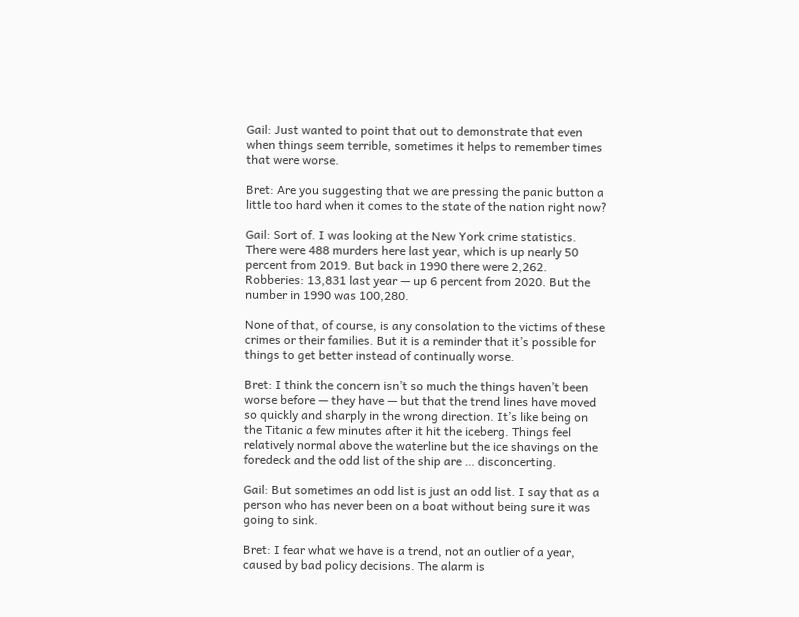Gail: Just wanted to point that out to demonstrate that even when things seem terrible, sometimes it helps to remember times that were worse.

Bret: Are you suggesting that we are pressing the panic button a little too hard when it comes to the state of the nation right now?

Gail: Sort of. I was looking at the New York crime statistics. There were 488 murders here last year, which is up nearly 50 percent from 2019. But back in 1990 there were 2,262. Robberies: 13,831 last year — up 6 percent from 2020. But the number in 1990 was 100,280.

None of that, of course, is any consolation to the victims of these crimes or their families. But it is a reminder that it’s possible for things to get better instead of continually worse.

Bret: I think the concern isn’t so much the things haven’t been worse before — they have — but that the trend lines have moved so quickly and sharply in the wrong direction. It’s like being on the Titanic a few minutes after it hit the iceberg. Things feel relatively normal above the waterline but the ice shavings on the foredeck and the odd list of the ship are … disconcerting.

Gail: But sometimes an odd list is just an odd list. I say that as a person who has never been on a boat without being sure it was going to sink.

Bret: I fear what we have is a trend, not an outlier of a year, caused by bad policy decisions. The alarm is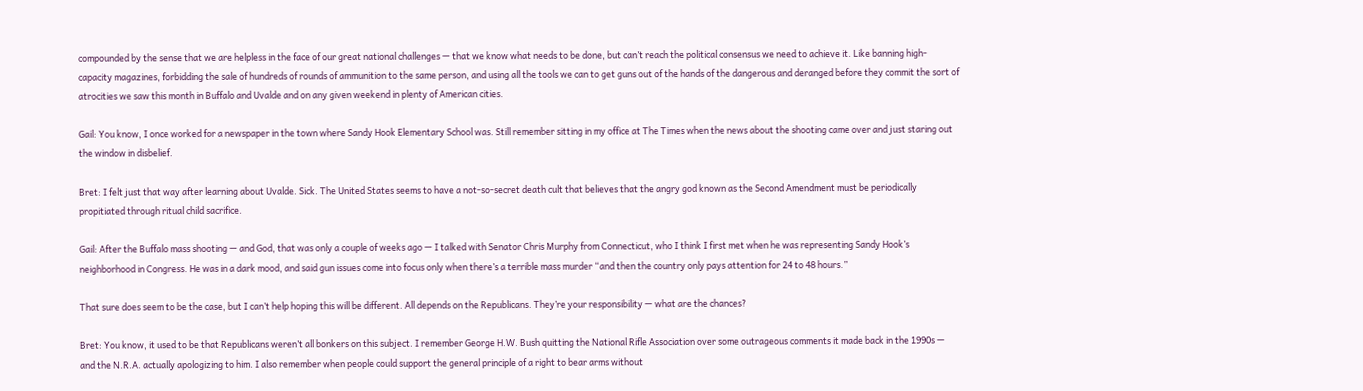compounded by the sense that we are helpless in the face of our great national challenges — that we know what needs to be done, but can’t reach the political consensus we need to achieve it. Like banning high-capacity magazines, forbidding the sale of hundreds of rounds of ammunition to the same person, and using all the tools we can to get guns out of the hands of the dangerous and deranged before they commit the sort of atrocities we saw this month in Buffalo and Uvalde and on any given weekend in plenty of American cities.

Gail: You know, I once worked for a newspaper in the town where Sandy Hook Elementary School was. Still remember sitting in my office at The Times when the news about the shooting came over and just staring out the window in disbelief.

Bret: I felt just that way after learning about Uvalde. Sick. The United States seems to have a not-so-secret death cult that believes that the angry god known as the Second Amendment must be periodically propitiated through ritual child sacrifice.

Gail: After the Buffalo mass shooting — and God, that was only a couple of weeks ago — I talked with Senator Chris Murphy from Connecticut, who I think I first met when he was representing Sandy Hook’s neighborhood in Congress. He was in a dark mood, and said gun issues come into focus only when there’s a terrible mass murder “and then the country only pays attention for 24 to 48 hours.”

That sure does seem to be the case, but I can’t help hoping this will be different. All depends on the Republicans. They’re your responsibility — what are the chances?

Bret: You know, it used to be that Republicans weren’t all bonkers on this subject. I remember George H.W. Bush quitting the National Rifle Association over some outrageous comments it made back in the 1990s — and the N.R.A. actually apologizing to him. I also remember when people could support the general principle of a right to bear arms without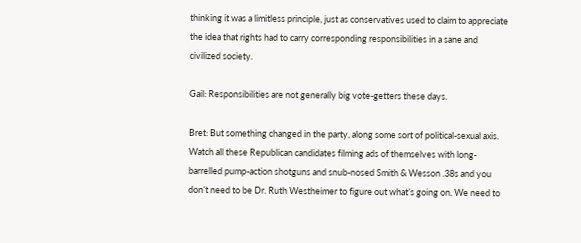thinking it was a limitless principle, just as conservatives used to claim to appreciate the idea that rights had to carry corresponding responsibilities in a sane and civilized society.

Gail: Responsibilities are not generally big vote-getters these days.

Bret: But something changed in the party, along some sort of political-sexual axis. Watch all these Republican candidates filming ads of themselves with long-barrelled pump-action shotguns and snub-nosed Smith & Wesson .38s and you don’t need to be Dr. Ruth Westheimer to figure out what’s going on. We need to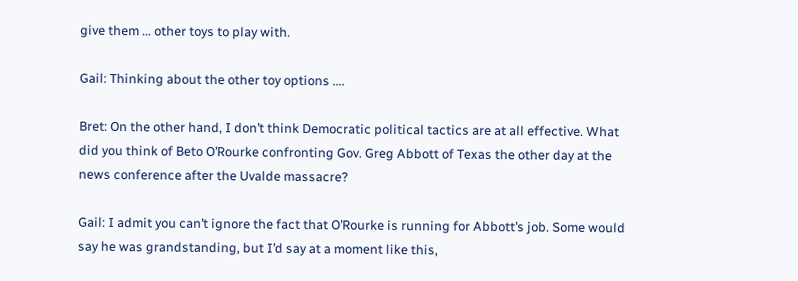give them … other toys to play with.

Gail: Thinking about the other toy options ….

Bret: On the other hand, I don’t think Democratic political tactics are at all effective. What did you think of Beto O’Rourke confronting Gov. Greg Abbott of Texas the other day at the news conference after the Uvalde massacre?

Gail: I admit you can’t ignore the fact that O’Rourke is running for Abbott’s job. Some would say he was grandstanding, but I’d say at a moment like this,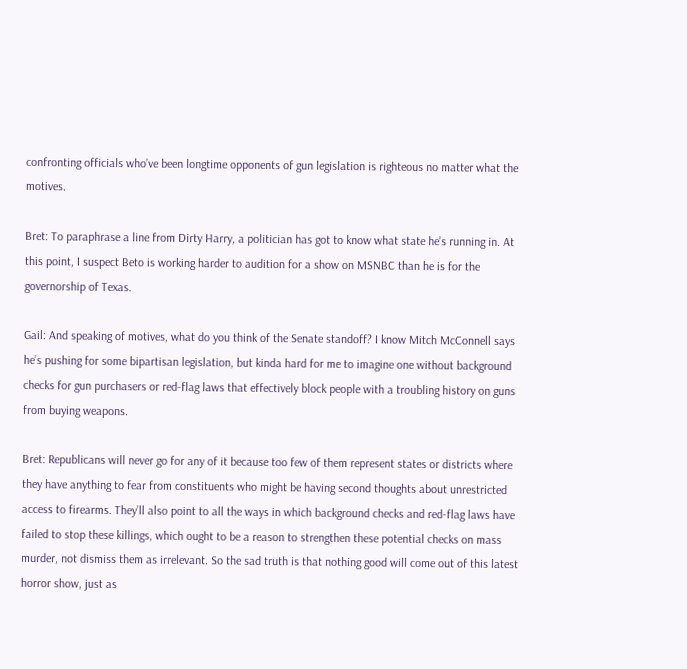confronting officials who’ve been longtime opponents of gun legislation is righteous no matter what the motives.

Bret: To paraphrase a line from Dirty Harry, a politician has got to know what state he’s running in. At this point, I suspect Beto is working harder to audition for a show on MSNBC than he is for the governorship of Texas.

Gail: And speaking of motives, what do you think of the Senate standoff? I know Mitch McConnell says he’s pushing for some bipartisan legislation, but kinda hard for me to imagine one without background checks for gun purchasers or red-flag laws that effectively block people with a troubling history on guns from buying weapons.

Bret: Republicans will never go for any of it because too few of them represent states or districts where they have anything to fear from constituents who might be having second thoughts about unrestricted access to firearms. They’ll also point to all the ways in which background checks and red-flag laws have failed to stop these killings, which ought to be a reason to strengthen these potential checks on mass murder, not dismiss them as irrelevant. So the sad truth is that nothing good will come out of this latest horror show, just as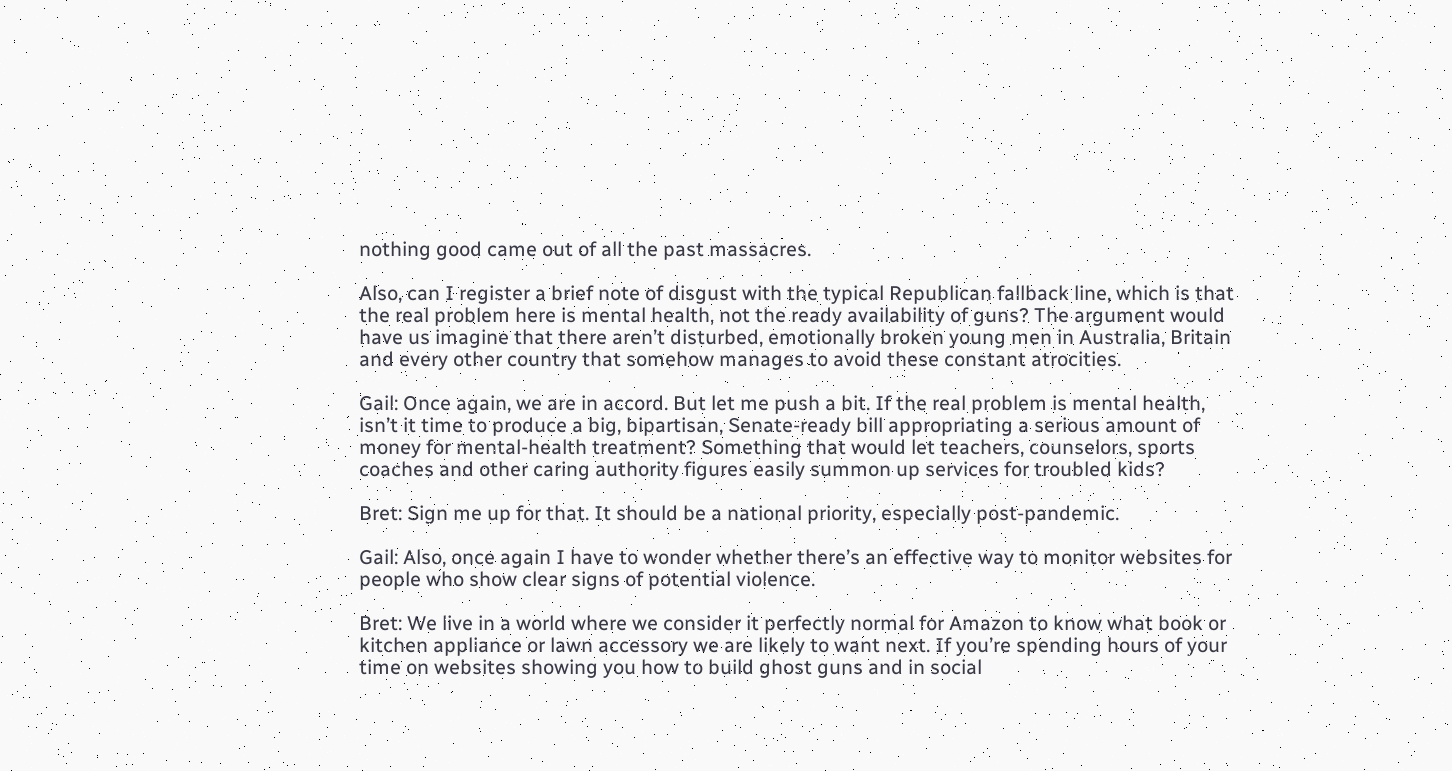nothing good came out of all the past massacres.

Also, can I register a brief note of disgust with the typical Republican fallback line, which is that the real problem here is mental health, not the ready availability of guns? The argument would have us imagine that there aren’t disturbed, emotionally broken young men in Australia, Britain and every other country that somehow manages to avoid these constant atrocities.

Gail: Once again, we are in accord. But let me push a bit. If the real problem is mental health, isn’t it time to produce a big, bipartisan, Senate-ready bill appropriating a serious amount of money for mental-health treatment? Something that would let teachers, counselors, sports coaches and other caring authority figures easily summon up services for troubled kids?

Bret: Sign me up for that. It should be a national priority, especially post-pandemic.

Gail: Also, once again I have to wonder whether there’s an effective way to monitor websites for people who show clear signs of potential violence.

Bret: We live in a world where we consider it perfectly normal for Amazon to know what book or kitchen appliance or lawn accessory we are likely to want next. If you’re spending hours of your time on websites showing you how to build ghost guns and in social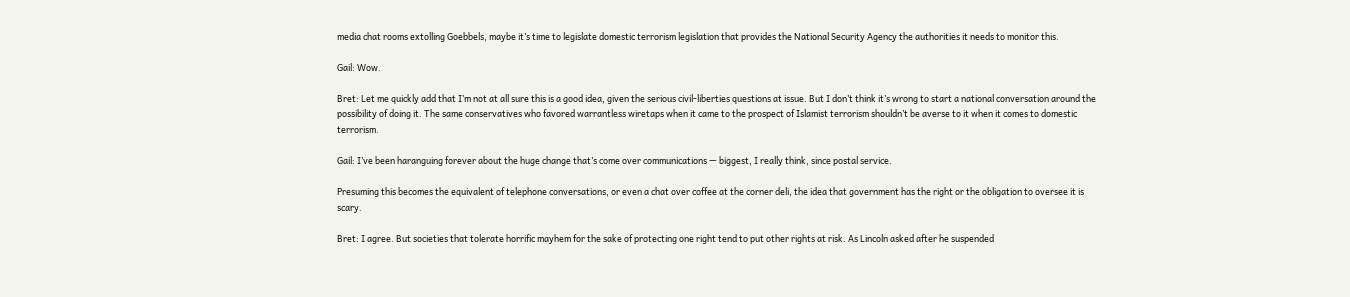media chat rooms extolling Goebbels, maybe it’s time to legislate domestic terrorism legislation that provides the National Security Agency the authorities it needs to monitor this.

Gail: Wow.

Bret: Let me quickly add that I’m not at all sure this is a good idea, given the serious civil-liberties questions at issue. But I don’t think it’s wrong to start a national conversation around the possibility of doing it. The same conservatives who favored warrantless wiretaps when it came to the prospect of Islamist terrorism shouldn’t be averse to it when it comes to domestic terrorism.

Gail: I’ve been haranguing forever about the huge change that’s come over communications — biggest, I really think, since postal service.

Presuming this becomes the equivalent of telephone conversations, or even a chat over coffee at the corner deli, the idea that government has the right or the obligation to oversee it is scary.

Bret: I agree. But societies that tolerate horrific mayhem for the sake of protecting one right tend to put other rights at risk. As Lincoln asked after he suspended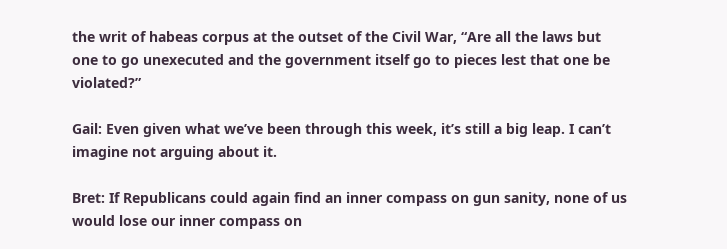the writ of habeas corpus at the outset of the Civil War, “Are all the laws but one to go unexecuted and the government itself go to pieces lest that one be violated?”

Gail: Even given what we’ve been through this week, it’s still a big leap. I can’t imagine not arguing about it.

Bret: If Republicans could again find an inner compass on gun sanity, none of us would lose our inner compass on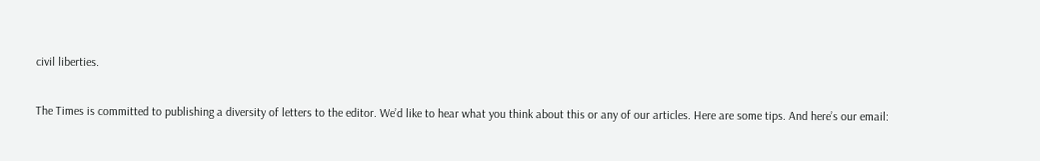civil liberties.

The Times is committed to publishing a diversity of letters to the editor. We’d like to hear what you think about this or any of our articles. Here are some tips. And here’s our email: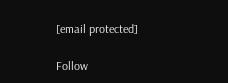[email protected]

Follow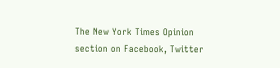The New York Times Opinion section on Facebook, Twitter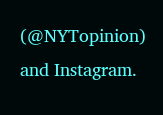(@NYTopinion) and Instagram.